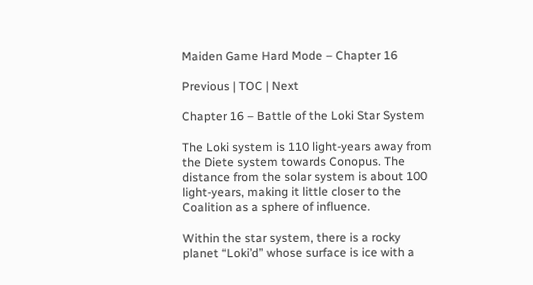Maiden Game Hard Mode – Chapter 16

Previous | TOC | Next

Chapter 16 – Battle of the Loki Star System

The Loki system is 110 light-years away from the Diete system towards Conopus. The distance from the solar system is about 100 light-years, making it little closer to the Coalition as a sphere of influence.

Within the star system, there is a rocky planet “Loki’d” whose surface is ice with a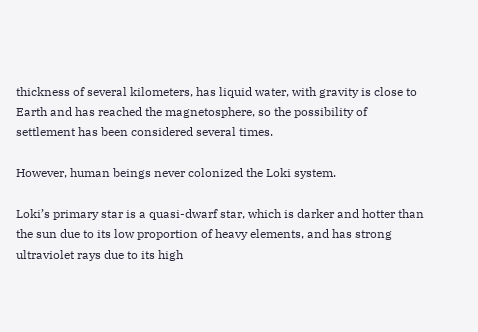thickness of several kilometers, has liquid water, with gravity is close to Earth and has reached the magnetosphere, so the possibility of settlement has been considered several times.

However, human beings never colonized the Loki system.

Loki’s primary star is a quasi-dwarf star, which is darker and hotter than the sun due to its low proportion of heavy elements, and has strong ultraviolet rays due to its high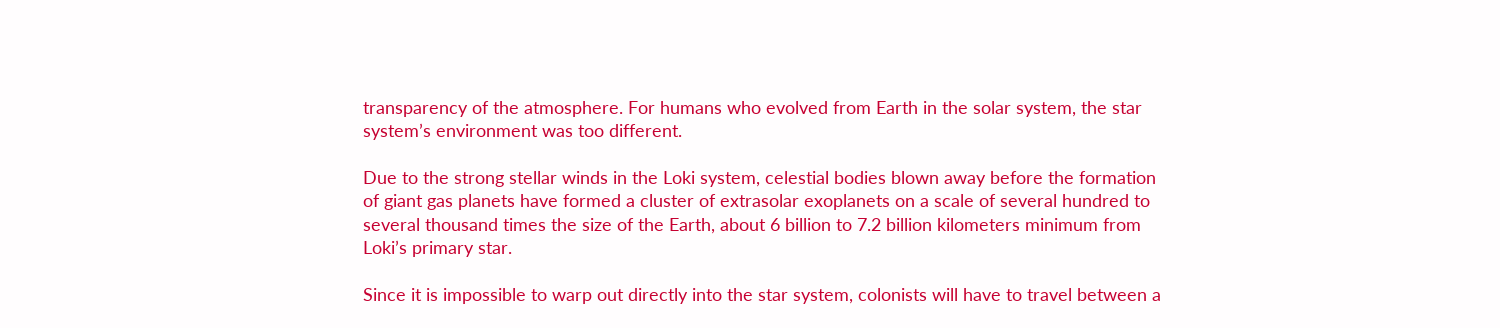transparency of the atmosphere. For humans who evolved from Earth in the solar system, the star system’s environment was too different.

Due to the strong stellar winds in the Loki system, celestial bodies blown away before the formation of giant gas planets have formed a cluster of extrasolar exoplanets on a scale of several hundred to several thousand times the size of the Earth, about 6 billion to 7.2 billion kilometers minimum from Loki’s primary star.

Since it is impossible to warp out directly into the star system, colonists will have to travel between a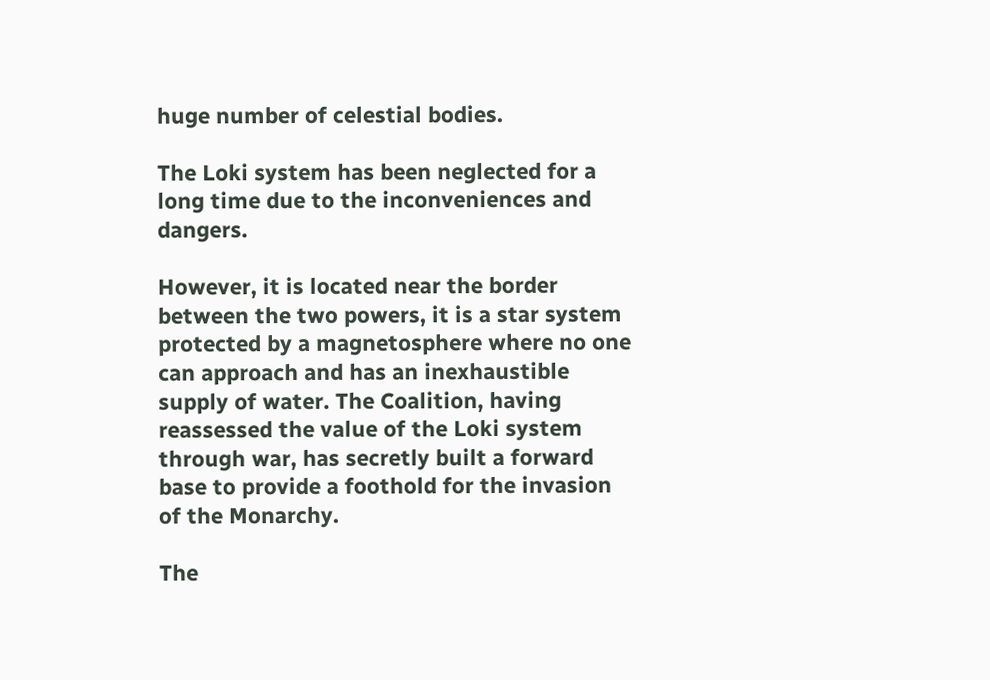huge number of celestial bodies.

The Loki system has been neglected for a long time due to the inconveniences and dangers.

However, it is located near the border between the two powers, it is a star system protected by a magnetosphere where no one can approach and has an inexhaustible supply of water. The Coalition, having reassessed the value of the Loki system through war, has secretly built a forward base to provide a foothold for the invasion of the Monarchy.

The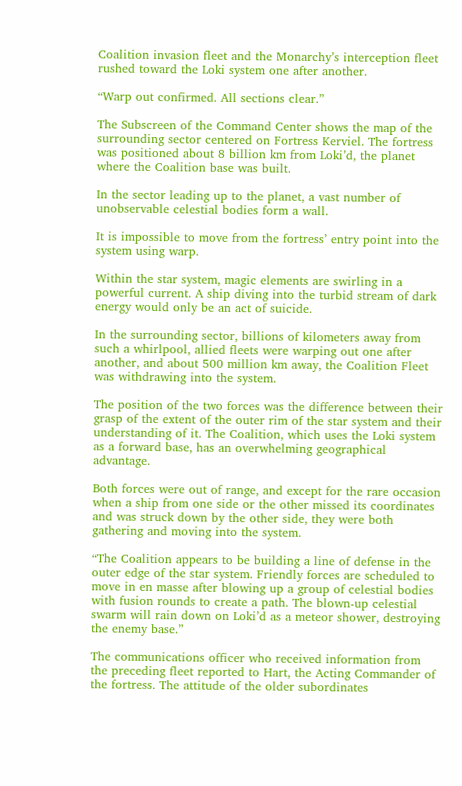Coalition invasion fleet and the Monarchy’s interception fleet rushed toward the Loki system one after another.

“Warp out confirmed. All sections clear.”

The Subscreen of the Command Center shows the map of the surrounding sector centered on Fortress Kerviel. The fortress was positioned about 8 billion km from Loki’d, the planet where the Coalition base was built.

In the sector leading up to the planet, a vast number of unobservable celestial bodies form a wall.

It is impossible to move from the fortress’ entry point into the system using warp.

Within the star system, magic elements are swirling in a powerful current. A ship diving into the turbid stream of dark energy would only be an act of suicide.

In the surrounding sector, billions of kilometers away from such a whirlpool, allied fleets were warping out one after another, and about 500 million km away, the Coalition Fleet was withdrawing into the system.

The position of the two forces was the difference between their grasp of the extent of the outer rim of the star system and their understanding of it. The Coalition, which uses the Loki system as a forward base, has an overwhelming geographical advantage.

Both forces were out of range, and except for the rare occasion when a ship from one side or the other missed its coordinates and was struck down by the other side, they were both gathering and moving into the system.

“The Coalition appears to be building a line of defense in the outer edge of the star system. Friendly forces are scheduled to move in en masse after blowing up a group of celestial bodies with fusion rounds to create a path. The blown-up celestial swarm will rain down on Loki’d as a meteor shower, destroying the enemy base.”

The communications officer who received information from the preceding fleet reported to Hart, the Acting Commander of the fortress. The attitude of the older subordinates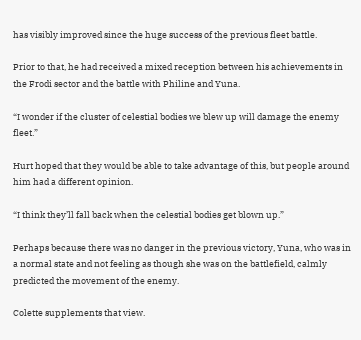has visibly improved since the huge success of the previous fleet battle.

Prior to that, he had received a mixed reception between his achievements in the Frodi sector and the battle with Philine and Yuna.

“I wonder if the cluster of celestial bodies we blew up will damage the enemy fleet.”

Hurt hoped that they would be able to take advantage of this, but people around him had a different opinion.

“I think they’ll fall back when the celestial bodies get blown up.”

Perhaps because there was no danger in the previous victory, Yuna, who was in a normal state and not feeling as though she was on the battlefield, calmly predicted the movement of the enemy.

Colette supplements that view.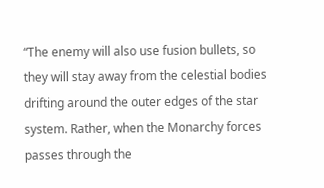“The enemy will also use fusion bullets, so they will stay away from the celestial bodies drifting around the outer edges of the star system. Rather, when the Monarchy forces passes through the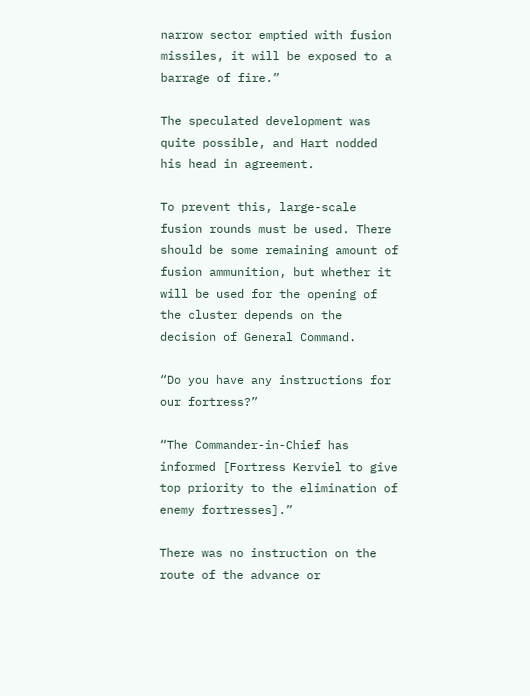narrow sector emptied with fusion missiles, it will be exposed to a barrage of fire.”

The speculated development was quite possible, and Hart nodded his head in agreement.

To prevent this, large-scale fusion rounds must be used. There should be some remaining amount of fusion ammunition, but whether it will be used for the opening of the cluster depends on the decision of General Command.

“Do you have any instructions for our fortress?”

“The Commander-in-Chief has informed [Fortress Kerviel to give top priority to the elimination of enemy fortresses].”

There was no instruction on the route of the advance or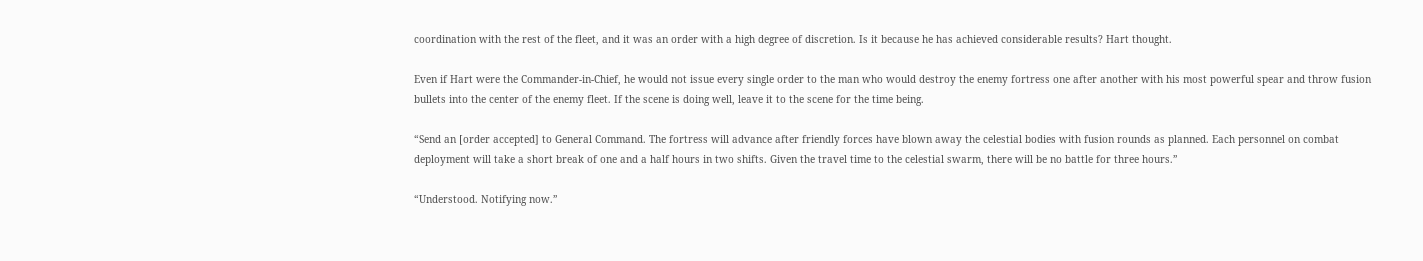coordination with the rest of the fleet, and it was an order with a high degree of discretion. Is it because he has achieved considerable results? Hart thought.

Even if Hart were the Commander-in-Chief, he would not issue every single order to the man who would destroy the enemy fortress one after another with his most powerful spear and throw fusion bullets into the center of the enemy fleet. If the scene is doing well, leave it to the scene for the time being.

“Send an [order accepted] to General Command. The fortress will advance after friendly forces have blown away the celestial bodies with fusion rounds as planned. Each personnel on combat deployment will take a short break of one and a half hours in two shifts. Given the travel time to the celestial swarm, there will be no battle for three hours.”

“Understood. Notifying now.”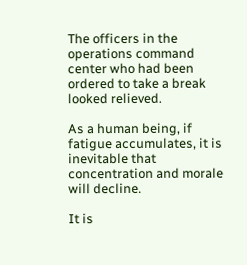The officers in the operations command center who had been ordered to take a break looked relieved.

As a human being, if fatigue accumulates, it is inevitable that concentration and morale will decline.

It is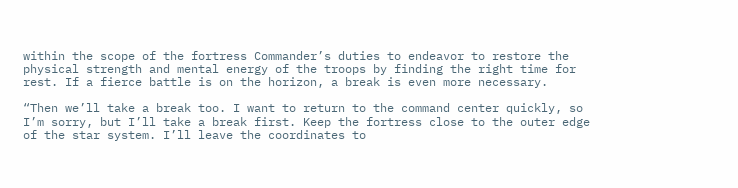within the scope of the fortress Commander’s duties to endeavor to restore the physical strength and mental energy of the troops by finding the right time for rest. If a fierce battle is on the horizon, a break is even more necessary.

“Then we’ll take a break too. I want to return to the command center quickly, so I’m sorry, but I’ll take a break first. Keep the fortress close to the outer edge of the star system. I’ll leave the coordinates to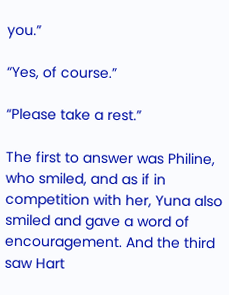you.”

“Yes, of course.”

“Please take a rest.”

The first to answer was Philine, who smiled, and as if in competition with her, Yuna also smiled and gave a word of encouragement. And the third saw Hart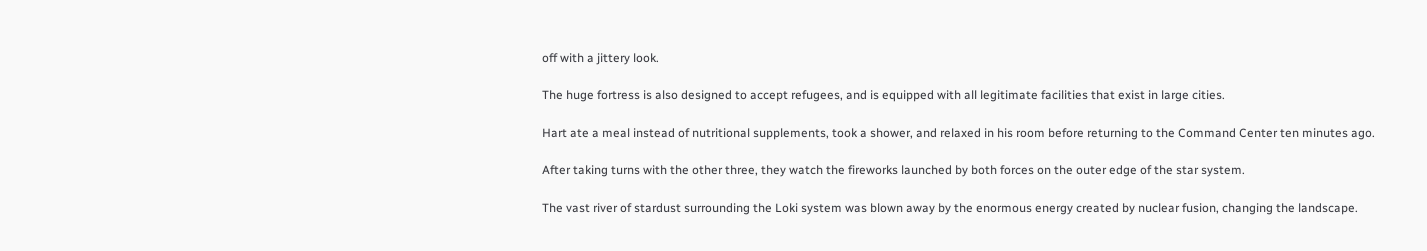off with a jittery look.

The huge fortress is also designed to accept refugees, and is equipped with all legitimate facilities that exist in large cities.

Hart ate a meal instead of nutritional supplements, took a shower, and relaxed in his room before returning to the Command Center ten minutes ago.

After taking turns with the other three, they watch the fireworks launched by both forces on the outer edge of the star system.

The vast river of stardust surrounding the Loki system was blown away by the enormous energy created by nuclear fusion, changing the landscape.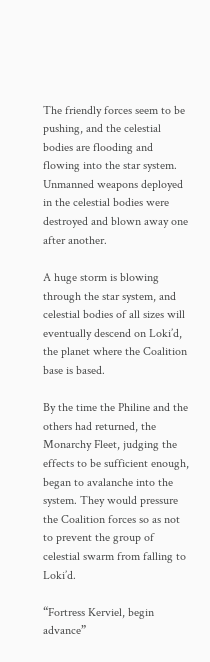The friendly forces seem to be pushing, and the celestial bodies are flooding and flowing into the star system. Unmanned weapons deployed in the celestial bodies were destroyed and blown away one after another.

A huge storm is blowing through the star system, and celestial bodies of all sizes will eventually descend on Loki’d, the planet where the Coalition base is based.

By the time the Philine and the others had returned, the Monarchy Fleet, judging the effects to be sufficient enough, began to avalanche into the system. They would pressure the Coalition forces so as not to prevent the group of celestial swarm from falling to Loki’d.

“Fortress Kerviel, begin advance”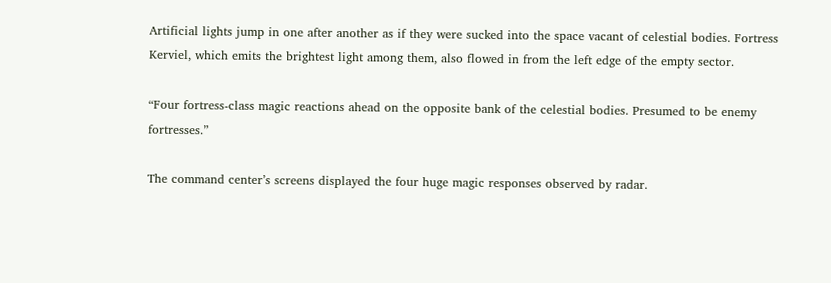Artificial lights jump in one after another as if they were sucked into the space vacant of celestial bodies. Fortress Kerviel, which emits the brightest light among them, also flowed in from the left edge of the empty sector.

“Four fortress-class magic reactions ahead on the opposite bank of the celestial bodies. Presumed to be enemy fortresses.”

The command center’s screens displayed the four huge magic responses observed by radar.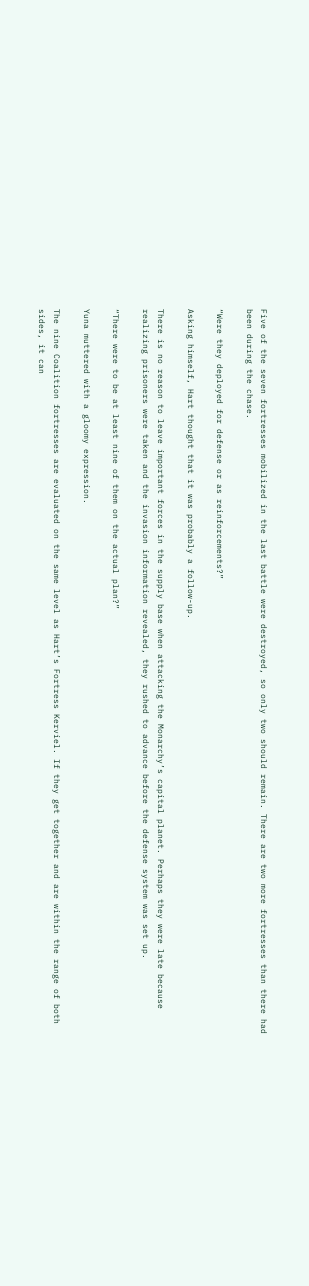Five of the seven fortresses mobilized in the last battle were destroyed, so only two should remain. There are two more fortresses than there had been during the chase.

“Were they deployed for defense or as reinforcements?”

Asking himself, Hart thought that it was probably a follow-up.

There is no reason to leave important forces in the supply base when attacking the Monarchy’s capital planet. Perhaps they were late because realizing prisoners were taken and the invasion information revealed, they rushed to advance before the defense system was set up.

“There were to be at least nine of them on the actual plan?”

Yuna muttered with a gloomy expression.

The nine Coalition fortresses are evaluated on the same level as Hart’s Fortress Kerviel. If they get together and are within the range of both sides, it can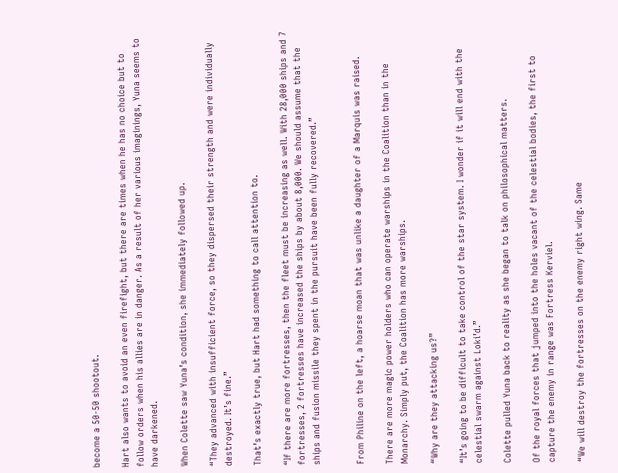become a 50-50 shootout.

Hart also wants to avoid an even firefight, but there are times when he has no choice but to follow orders when his allies are in danger. As a result of her various imaginings, Yuna seems to have darkened.

When Colette saw Yuna’s condition, she immediately followed up.

“They advanced with insufficient force, so they dispersed their strength and were individually destroyed. It’s fine.”

That’s exactly true, but Hart had something to call attention to.

“If there are more fortresses, then the fleet must be increasing as well. With 28,000 ships and 7 fortresses, 2 fortresses have increased the ships by about 8,000. We should assume that the ships and fusion missile they spent in the pursuit have been fully recovered.”


From Philine on the left, a hoarse moan that was unlike a daughter of a Marquis was raised.

There are more magic power holders who can operate warships in the Coalition than in the Monarchy. Simply put, the Coalition has more warships.

“Why are they attacking us?”

“It’s going to be difficult to take control of the star system. I wonder if it will end with the celestial swarm against Loki’d.”

Colette pulled Yuna back to reality as she began to talk on philosophical matters.

Of the royal forces that jumped into the holes vacant of the celestial bodies, the first to capture the enemy in range was Fortress Kerviel.

“We will destroy the fortresses on the enemy right wing. Same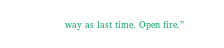way as last time. Open fire.”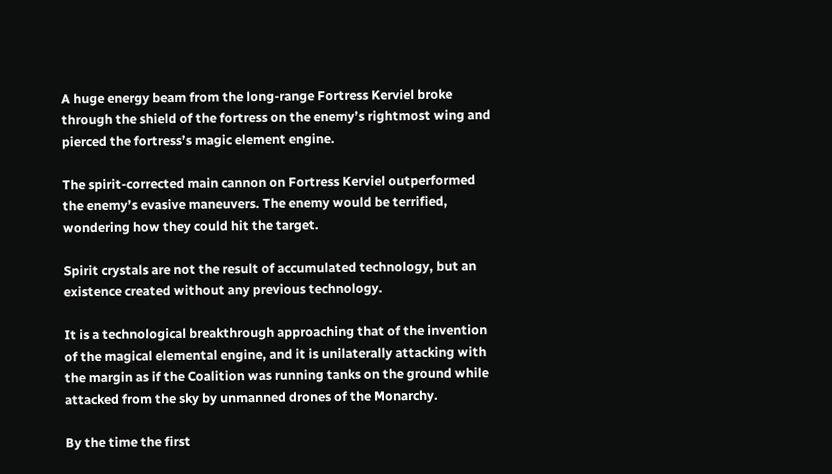A huge energy beam from the long-range Fortress Kerviel broke through the shield of the fortress on the enemy’s rightmost wing and pierced the fortress’s magic element engine.

The spirit-corrected main cannon on Fortress Kerviel outperformed the enemy’s evasive maneuvers. The enemy would be terrified, wondering how they could hit the target.

Spirit crystals are not the result of accumulated technology, but an existence created without any previous technology.

It is a technological breakthrough approaching that of the invention of the magical elemental engine, and it is unilaterally attacking with the margin as if the Coalition was running tanks on the ground while attacked from the sky by unmanned drones of the Monarchy.

By the time the first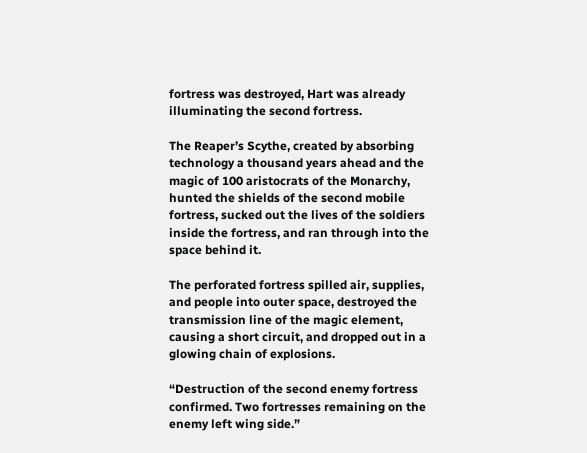fortress was destroyed, Hart was already illuminating the second fortress.

The Reaper’s Scythe, created by absorbing technology a thousand years ahead and the magic of 100 aristocrats of the Monarchy, hunted the shields of the second mobile fortress, sucked out the lives of the soldiers inside the fortress, and ran through into the space behind it.

The perforated fortress spilled air, supplies, and people into outer space, destroyed the transmission line of the magic element, causing a short circuit, and dropped out in a glowing chain of explosions.

“Destruction of the second enemy fortress confirmed. Two fortresses remaining on the enemy left wing side.”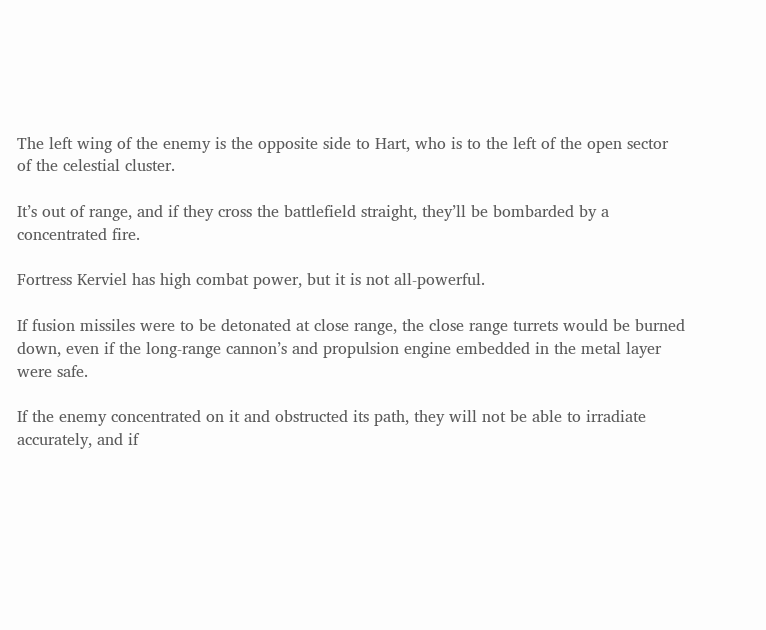The left wing of the enemy is the opposite side to Hart, who is to the left of the open sector of the celestial cluster.

It’s out of range, and if they cross the battlefield straight, they’ll be bombarded by a concentrated fire.

Fortress Kerviel has high combat power, but it is not all-powerful.

If fusion missiles were to be detonated at close range, the close range turrets would be burned down, even if the long-range cannon’s and propulsion engine embedded in the metal layer were safe.

If the enemy concentrated on it and obstructed its path, they will not be able to irradiate accurately, and if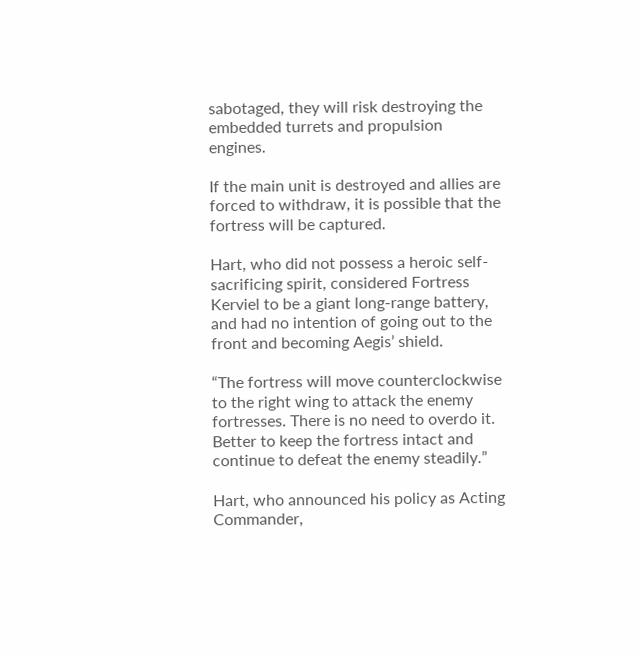sabotaged, they will risk destroying the embedded turrets and propulsion engines.

If the main unit is destroyed and allies are forced to withdraw, it is possible that the fortress will be captured.

Hart, who did not possess a heroic self-sacrificing spirit, considered Fortress Kerviel to be a giant long-range battery, and had no intention of going out to the front and becoming Aegis’ shield.

“The fortress will move counterclockwise to the right wing to attack the enemy fortresses. There is no need to overdo it. Better to keep the fortress intact and continue to defeat the enemy steadily.”

Hart, who announced his policy as Acting Commander,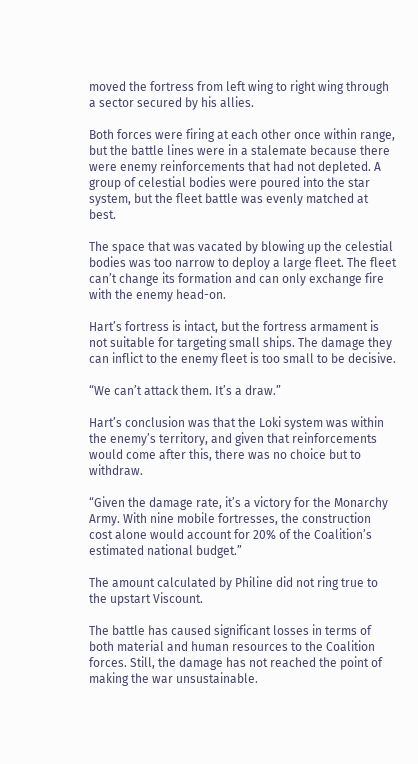moved the fortress from left wing to right wing through a sector secured by his allies.

Both forces were firing at each other once within range, but the battle lines were in a stalemate because there were enemy reinforcements that had not depleted. A group of celestial bodies were poured into the star system, but the fleet battle was evenly matched at best.

The space that was vacated by blowing up the celestial bodies was too narrow to deploy a large fleet. The fleet can’t change its formation and can only exchange fire with the enemy head-on.

Hart’s fortress is intact, but the fortress armament is not suitable for targeting small ships. The damage they can inflict to the enemy fleet is too small to be decisive.

“We can’t attack them. It’s a draw.”

Hart’s conclusion was that the Loki system was within the enemy’s territory, and given that reinforcements would come after this, there was no choice but to withdraw.

“Given the damage rate, it’s a victory for the Monarchy Army. With nine mobile fortresses, the construction cost alone would account for 20% of the Coalition’s estimated national budget.”

The amount calculated by Philine did not ring true to the upstart Viscount.

The battle has caused significant losses in terms of both material and human resources to the Coalition forces. Still, the damage has not reached the point of making the war unsustainable.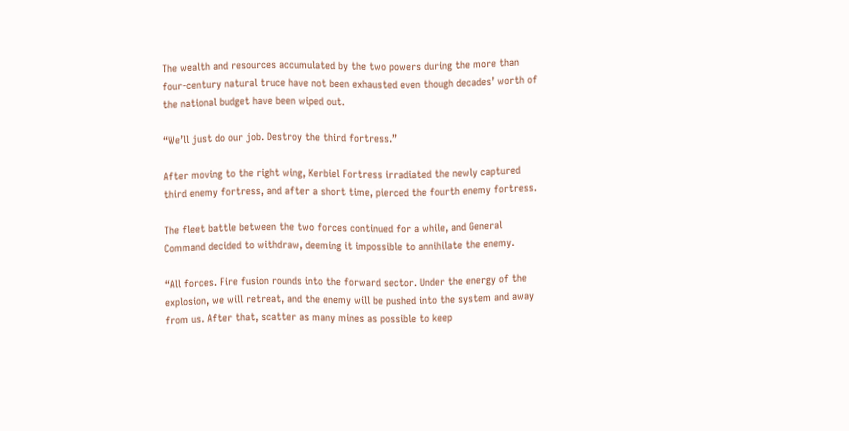The wealth and resources accumulated by the two powers during the more than four-century natural truce have not been exhausted even though decades’ worth of the national budget have been wiped out.

“We’ll just do our job. Destroy the third fortress.”

After moving to the right wing, Kerbiel Fortress irradiated the newly captured third enemy fortress, and after a short time, pierced the fourth enemy fortress.

The fleet battle between the two forces continued for a while, and General Command decided to withdraw, deeming it impossible to annihilate the enemy.

“All forces. Fire fusion rounds into the forward sector. Under the energy of the explosion, we will retreat, and the enemy will be pushed into the system and away from us. After that, scatter as many mines as possible to keep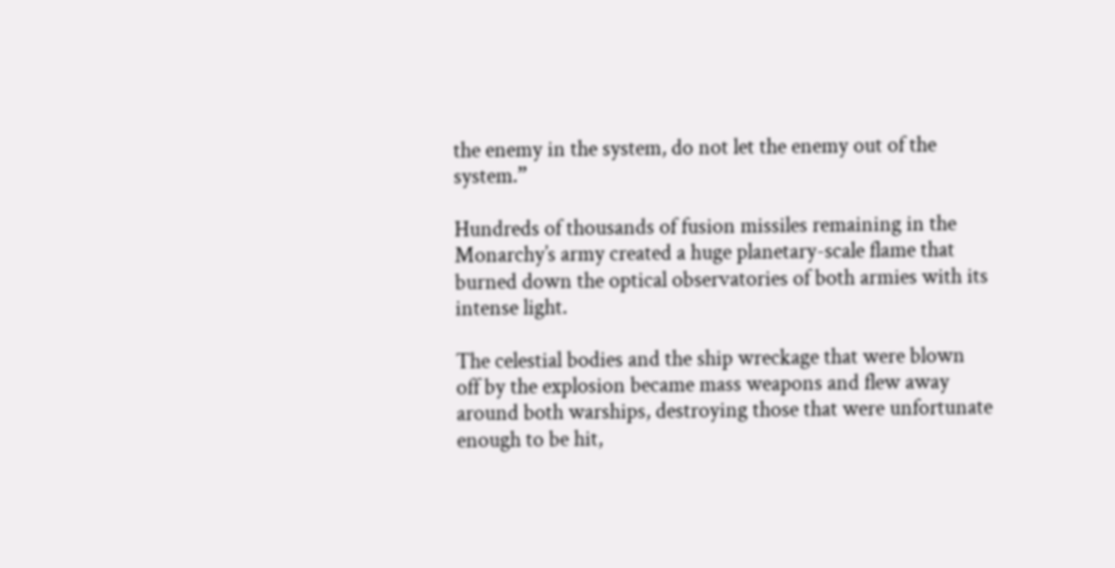the enemy in the system, do not let the enemy out of the system.”

Hundreds of thousands of fusion missiles remaining in the Monarchy’s army created a huge planetary-scale flame that burned down the optical observatories of both armies with its intense light.

The celestial bodies and the ship wreckage that were blown off by the explosion became mass weapons and flew away around both warships, destroying those that were unfortunate enough to be hit,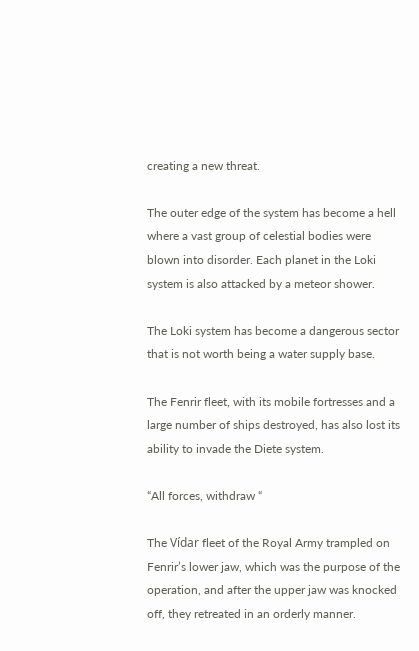creating a new threat.

The outer edge of the system has become a hell where a vast group of celestial bodies were blown into disorder. Each planet in the Loki system is also attacked by a meteor shower.

The Loki system has become a dangerous sector that is not worth being a water supply base.

The Fenrir fleet, with its mobile fortresses and a large number of ships destroyed, has also lost its ability to invade the Diete system.

“All forces, withdraw “

The Vídar fleet of the Royal Army trampled on Fenrir’s lower jaw, which was the purpose of the operation, and after the upper jaw was knocked off, they retreated in an orderly manner.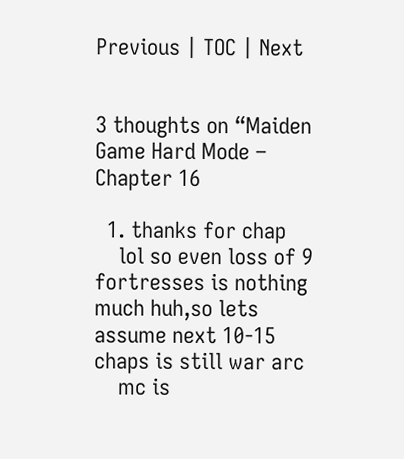Previous | TOC | Next


3 thoughts on “Maiden Game Hard Mode – Chapter 16

  1. thanks for chap
    lol so even loss of 9 fortresses is nothing much huh,so lets assume next 10-15 chaps is still war arc
    mc is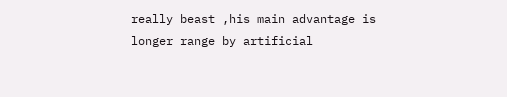really beast ,his main advantage is longer range by artificial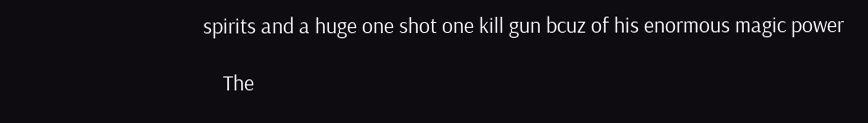spirits and a huge one shot one kill gun bcuz of his enormous magic power

    The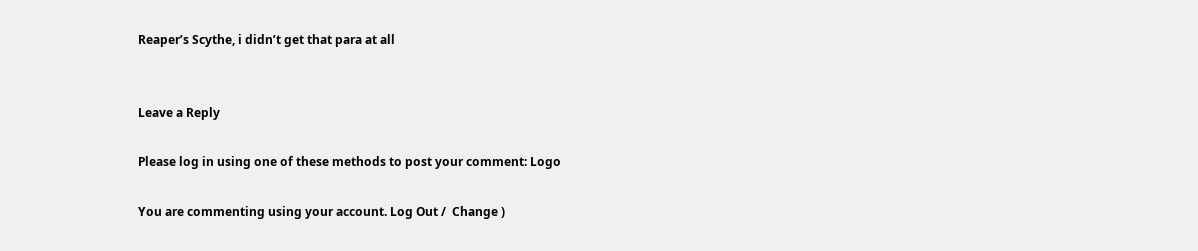Reaper’s Scythe, i didn’t get that para at all


Leave a Reply

Please log in using one of these methods to post your comment: Logo

You are commenting using your account. Log Out /  Change )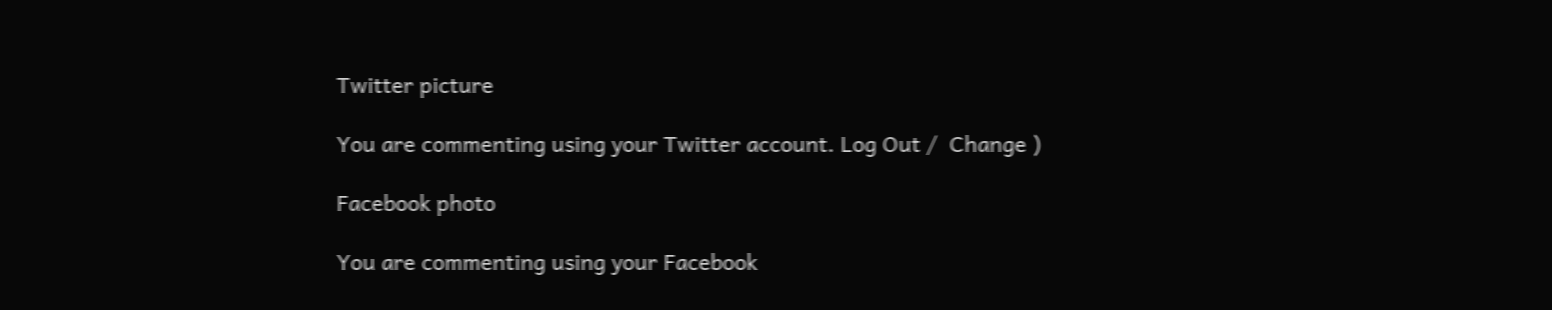Twitter picture

You are commenting using your Twitter account. Log Out /  Change )

Facebook photo

You are commenting using your Facebook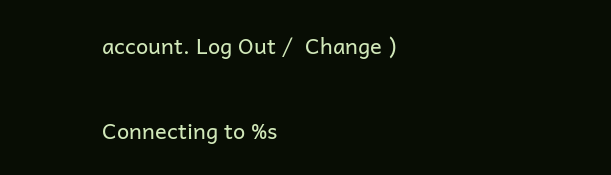account. Log Out /  Change )

Connecting to %s